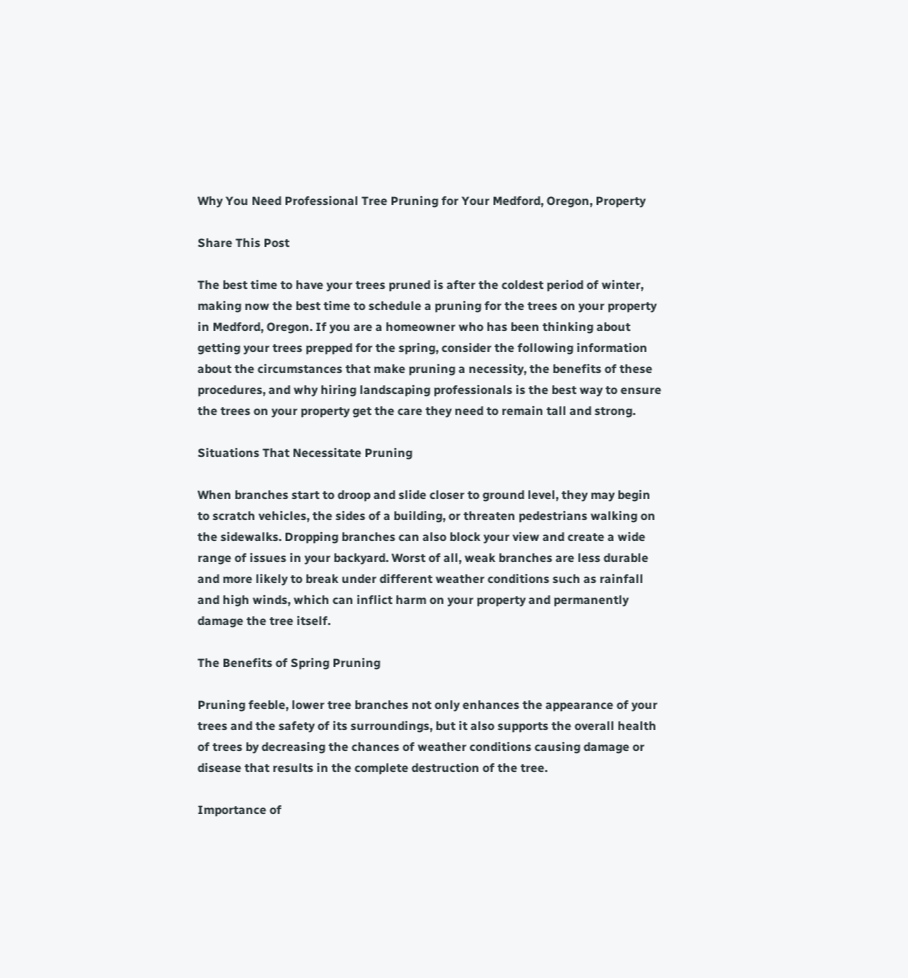Why You Need Professional Tree Pruning for Your Medford, Oregon, Property

Share This Post

The best time to have your trees pruned is after the coldest period of winter, making now the best time to schedule a pruning for the trees on your property in Medford, Oregon. If you are a homeowner who has been thinking about getting your trees prepped for the spring, consider the following information about the circumstances that make pruning a necessity, the benefits of these procedures, and why hiring landscaping professionals is the best way to ensure the trees on your property get the care they need to remain tall and strong.

Situations That Necessitate Pruning

When branches start to droop and slide closer to ground level, they may begin to scratch vehicles, the sides of a building, or threaten pedestrians walking on the sidewalks. Dropping branches can also block your view and create a wide range of issues in your backyard. Worst of all, weak branches are less durable and more likely to break under different weather conditions such as rainfall and high winds, which can inflict harm on your property and permanently damage the tree itself.

The Benefits of Spring Pruning

Pruning feeble, lower tree branches not only enhances the appearance of your trees and the safety of its surroundings, but it also supports the overall health of trees by decreasing the chances of weather conditions causing damage or disease that results in the complete destruction of the tree.

Importance of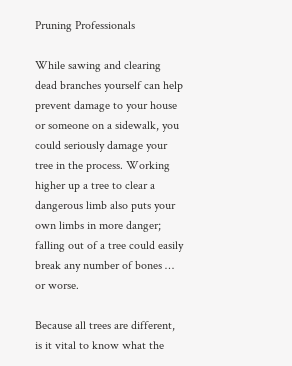Pruning Professionals

While sawing and clearing dead branches yourself can help prevent damage to your house or someone on a sidewalk, you could seriously damage your tree in the process. Working higher up a tree to clear a dangerous limb also puts your own limbs in more danger; falling out of a tree could easily break any number of bones … or worse.

Because all trees are different, is it vital to know what the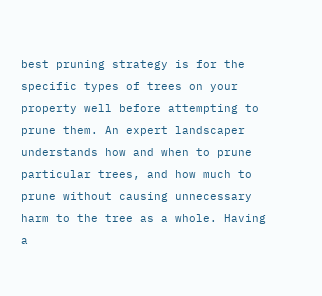best pruning strategy is for the specific types of trees on your property well before attempting to prune them. An expert landscaper understands how and when to prune particular trees, and how much to prune without causing unnecessary harm to the tree as a whole. Having a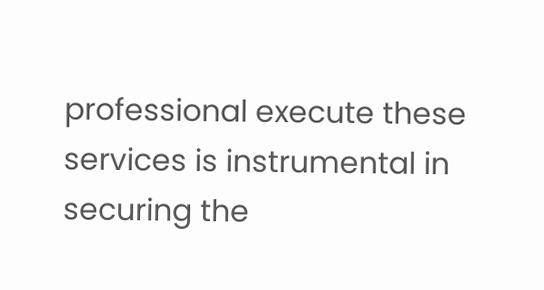professional execute these services is instrumental in securing the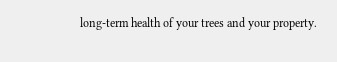long-term health of your trees and your property.